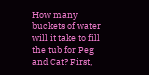How many buckets of water will it take to fill the tub for Peg and Cat? First,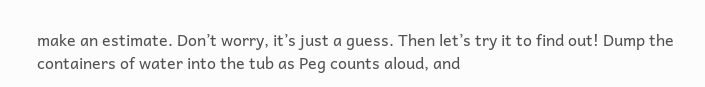make an estimate. Don’t worry, it’s just a guess. Then let’s try it to find out! Dump the containers of water into the tub as Peg counts aloud, and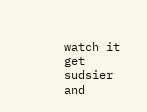watch it get sudsier and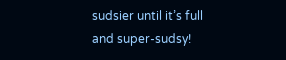sudsier until it’s full and super-sudsy!